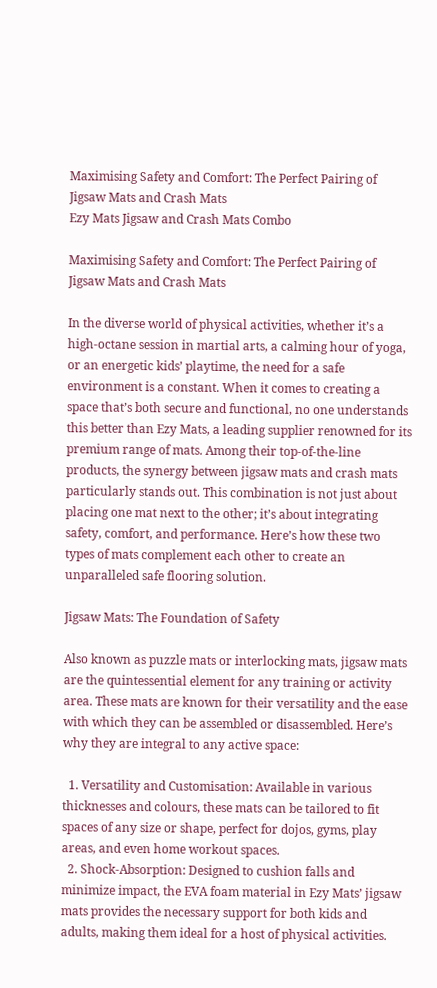Maximising Safety and Comfort: The Perfect Pairing of Jigsaw Mats and Crash Mats
Ezy Mats Jigsaw and Crash Mats Combo

Maximising Safety and Comfort: The Perfect Pairing of Jigsaw Mats and Crash Mats

In the diverse world of physical activities, whether it’s a high-octane session in martial arts, a calming hour of yoga, or an energetic kids’ playtime, the need for a safe environment is a constant. When it comes to creating a space that’s both secure and functional, no one understands this better than Ezy Mats, a leading supplier renowned for its premium range of mats. Among their top-of-the-line products, the synergy between jigsaw mats and crash mats particularly stands out. This combination is not just about placing one mat next to the other; it’s about integrating safety, comfort, and performance. Here’s how these two types of mats complement each other to create an unparalleled safe flooring solution.

Jigsaw Mats: The Foundation of Safety

Also known as puzzle mats or interlocking mats, jigsaw mats are the quintessential element for any training or activity area. These mats are known for their versatility and the ease with which they can be assembled or disassembled. Here’s why they are integral to any active space:

  1. Versatility and Customisation: Available in various thicknesses and colours, these mats can be tailored to fit spaces of any size or shape, perfect for dojos, gyms, play areas, and even home workout spaces.
  2. Shock-Absorption: Designed to cushion falls and minimize impact, the EVA foam material in Ezy Mats’ jigsaw mats provides the necessary support for both kids and adults, making them ideal for a host of physical activities.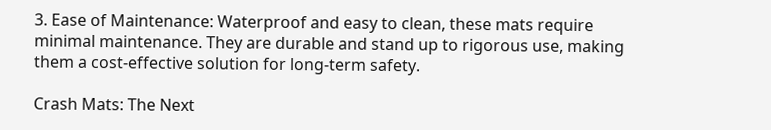3. Ease of Maintenance: Waterproof and easy to clean, these mats require minimal maintenance. They are durable and stand up to rigorous use, making them a cost-effective solution for long-term safety.

Crash Mats: The Next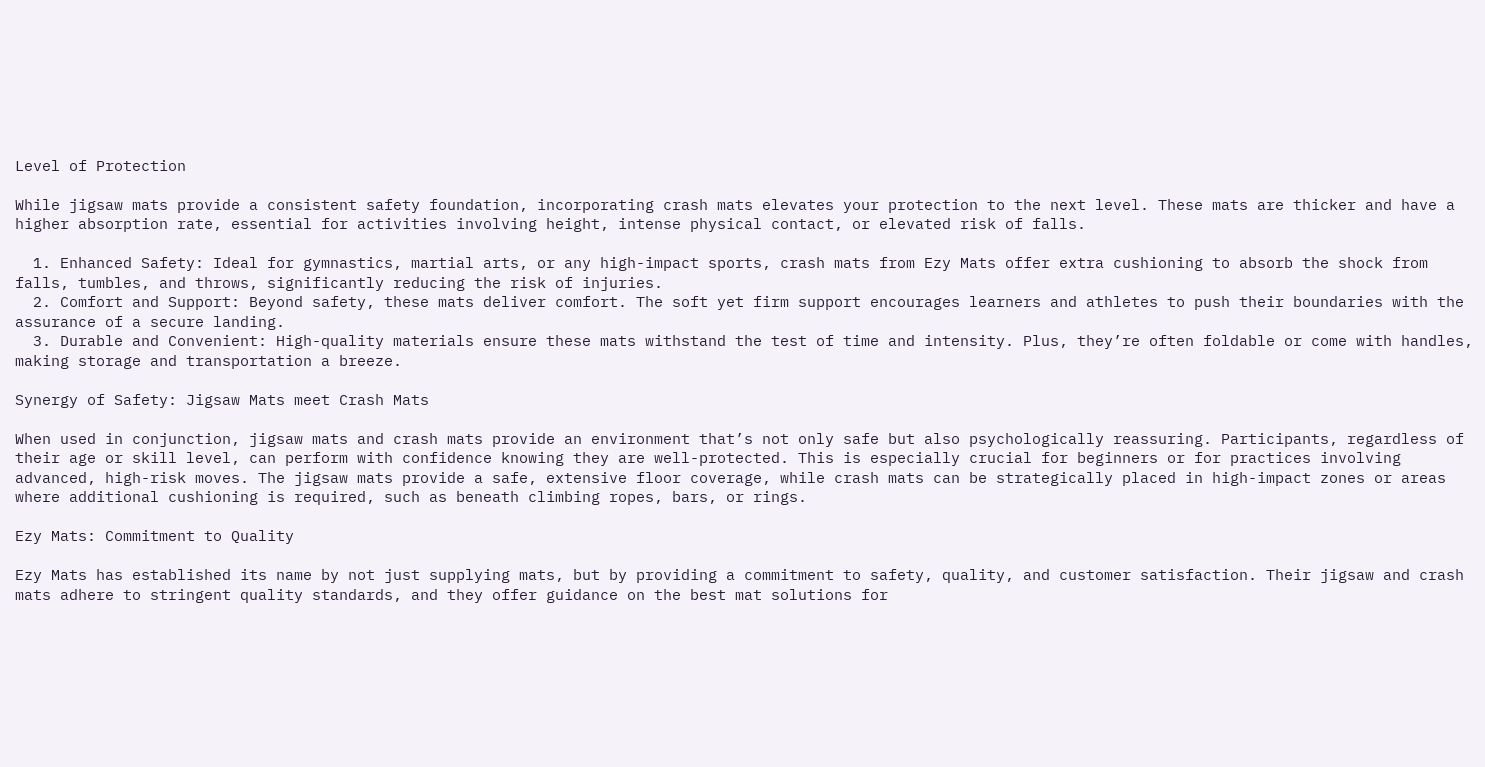Level of Protection

While jigsaw mats provide a consistent safety foundation, incorporating crash mats elevates your protection to the next level. These mats are thicker and have a higher absorption rate, essential for activities involving height, intense physical contact, or elevated risk of falls.

  1. Enhanced Safety: Ideal for gymnastics, martial arts, or any high-impact sports, crash mats from Ezy Mats offer extra cushioning to absorb the shock from falls, tumbles, and throws, significantly reducing the risk of injuries.
  2. Comfort and Support: Beyond safety, these mats deliver comfort. The soft yet firm support encourages learners and athletes to push their boundaries with the assurance of a secure landing.
  3. Durable and Convenient: High-quality materials ensure these mats withstand the test of time and intensity. Plus, they’re often foldable or come with handles, making storage and transportation a breeze.

Synergy of Safety: Jigsaw Mats meet Crash Mats

When used in conjunction, jigsaw mats and crash mats provide an environment that’s not only safe but also psychologically reassuring. Participants, regardless of their age or skill level, can perform with confidence knowing they are well-protected. This is especially crucial for beginners or for practices involving advanced, high-risk moves. The jigsaw mats provide a safe, extensive floor coverage, while crash mats can be strategically placed in high-impact zones or areas where additional cushioning is required, such as beneath climbing ropes, bars, or rings.

Ezy Mats: Commitment to Quality

Ezy Mats has established its name by not just supplying mats, but by providing a commitment to safety, quality, and customer satisfaction. Their jigsaw and crash mats adhere to stringent quality standards, and they offer guidance on the best mat solutions for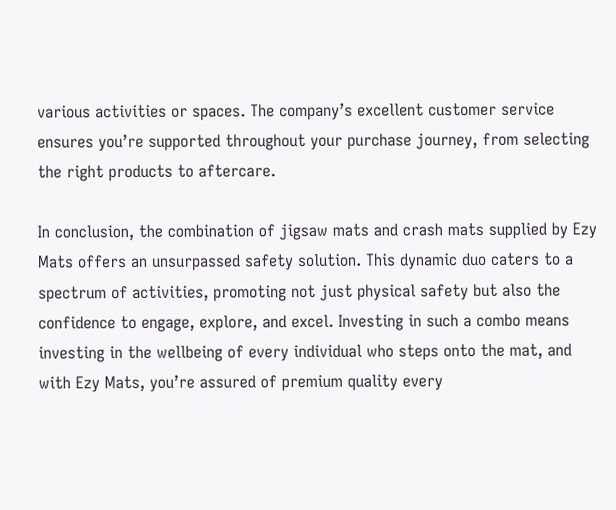various activities or spaces. The company’s excellent customer service ensures you’re supported throughout your purchase journey, from selecting the right products to aftercare.

In conclusion, the combination of jigsaw mats and crash mats supplied by Ezy Mats offers an unsurpassed safety solution. This dynamic duo caters to a spectrum of activities, promoting not just physical safety but also the confidence to engage, explore, and excel. Investing in such a combo means investing in the wellbeing of every individual who steps onto the mat, and with Ezy Mats, you’re assured of premium quality every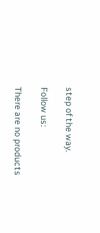step of the way.

Follow us:

There are no products